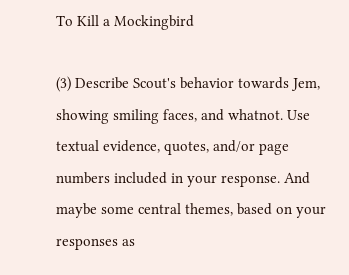To Kill a Mockingbird

(3) Describe Scout's behavior towards Jem, showing smiling faces, and whatnot. Use textual evidence, quotes, and/or page numbers included in your response. And maybe some central themes, based on your responses as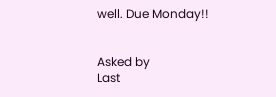well. Due Monday!!


Asked by
Last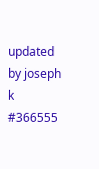updated by joseph k #366555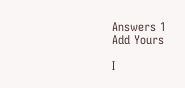Answers 1
Add Yours

I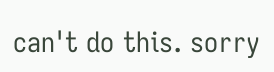can't do this. sorry